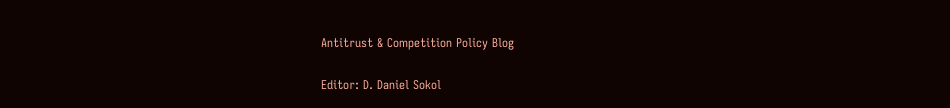Antitrust & Competition Policy Blog

Editor: D. Daniel Sokol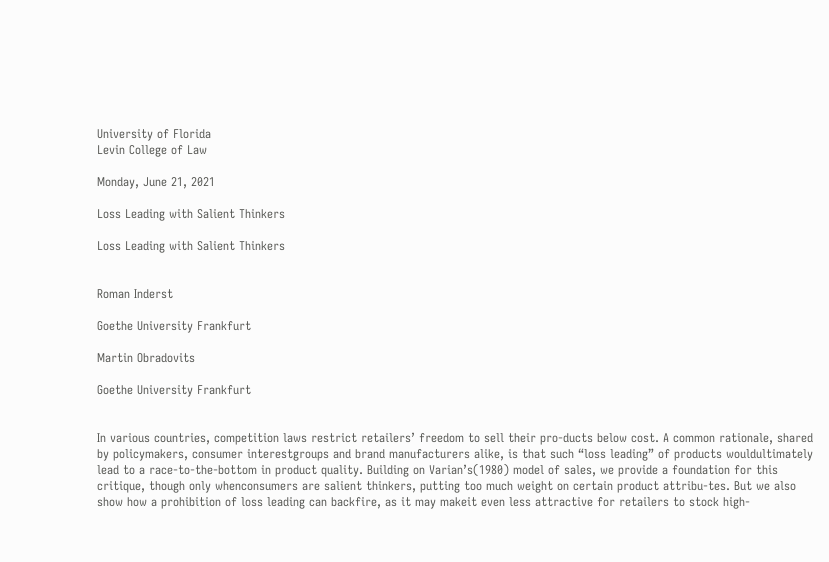University of Florida
Levin College of Law

Monday, June 21, 2021

Loss Leading with Salient Thinkers

Loss Leading with Salient Thinkers


Roman Inderst

Goethe University Frankfurt

Martin Obradovits

Goethe University Frankfurt


In various countries, competition laws restrict retailers’ freedom to sell their pro-ducts below cost. A common rationale, shared by policymakers, consumer interestgroups and brand manufacturers alike, is that such “loss leading” of products wouldultimately lead to a race-to-the-bottom in product quality. Building on Varian’s(1980) model of sales, we provide a foundation for this critique, though only whenconsumers are salient thinkers, putting too much weight on certain product attribu-tes. But we also show how a prohibition of loss leading can backfire, as it may makeit even less attractive for retailers to stock high-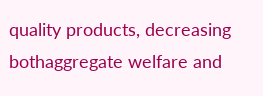quality products, decreasing bothaggregate welfare and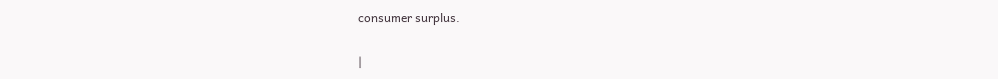consumer surplus.

|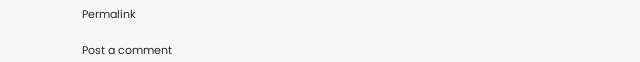Permalink


Post a comment